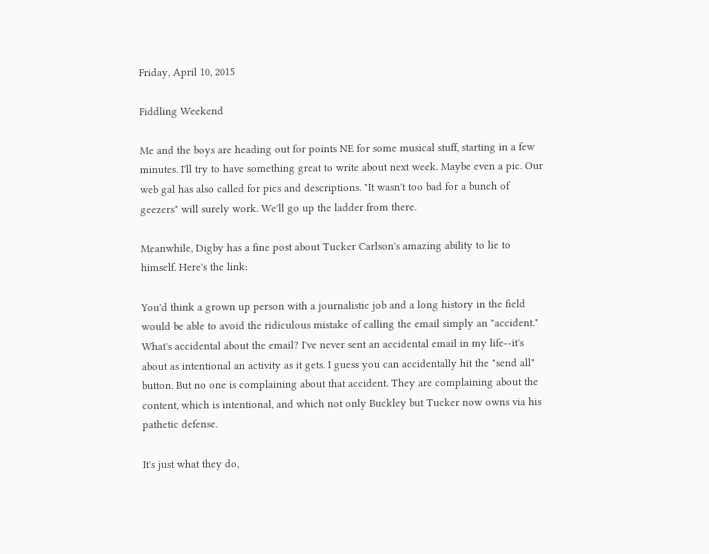Friday, April 10, 2015

Fiddling Weekend

Me and the boys are heading out for points NE for some musical stuff, starting in a few minutes. I'll try to have something great to write about next week. Maybe even a pic. Our web gal has also called for pics and descriptions. "It wasn't too bad for a bunch of geezers" will surely work. We'll go up the ladder from there.

Meanwhile, Digby has a fine post about Tucker Carlson's amazing ability to lie to himself. Here's the link:

You'd think a grown up person with a journalistic job and a long history in the field would be able to avoid the ridiculous mistake of calling the email simply an "accident." What's accidental about the email? I've never sent an accidental email in my life--it's about as intentional an activity as it gets. I guess you can accidentally hit the "send all" button. But no one is complaining about that accident. They are complaining about the content, which is intentional, and which not only Buckley but Tucker now owns via his pathetic defense.

It's just what they do,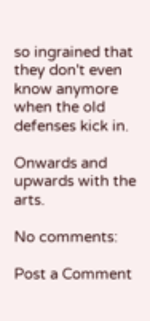so ingrained that they don't even know anymore when the old defenses kick in.

Onwards and upwards with the arts.

No comments:

Post a Comment